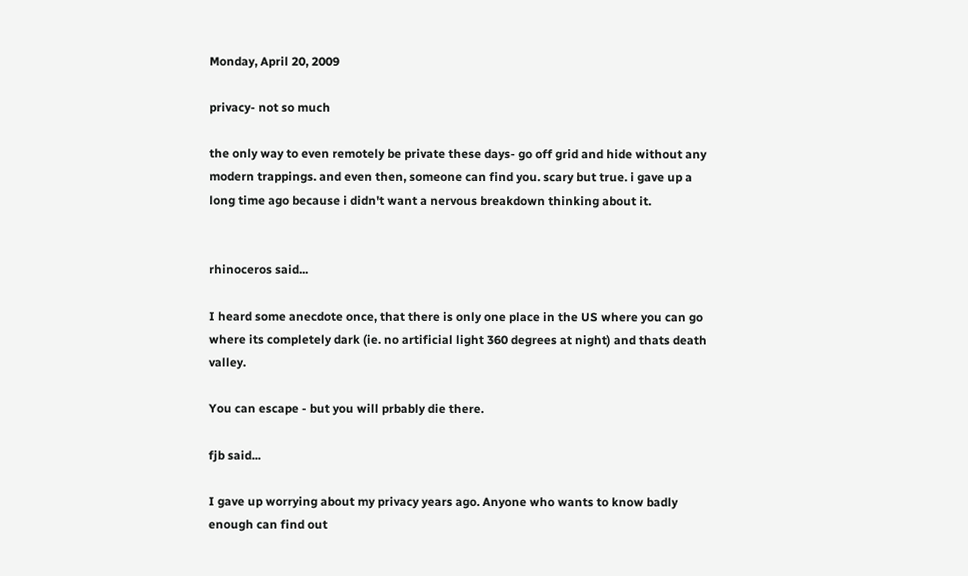Monday, April 20, 2009

privacy- not so much

the only way to even remotely be private these days- go off grid and hide without any modern trappings. and even then, someone can find you. scary but true. i gave up a long time ago because i didn't want a nervous breakdown thinking about it.


rhinoceros said...

I heard some anecdote once, that there is only one place in the US where you can go where its completely dark (ie. no artificial light 360 degrees at night) and thats death valley.

You can escape - but you will prbably die there.

fjb said...

I gave up worrying about my privacy years ago. Anyone who wants to know badly enough can find out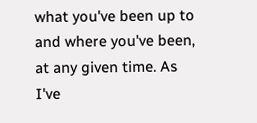what you've been up to and where you've been, at any given time. As I've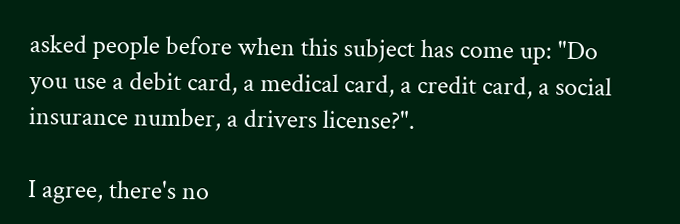asked people before when this subject has come up: "Do you use a debit card, a medical card, a credit card, a social insurance number, a drivers license?".

I agree, there's no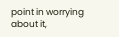point in worrying about it,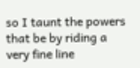so I taunt the powers that be by riding a very fine line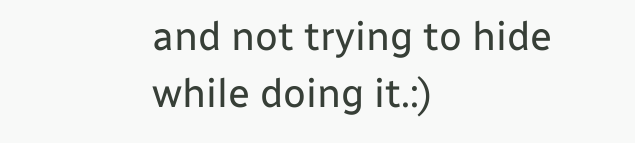and not trying to hide while doing it.:)